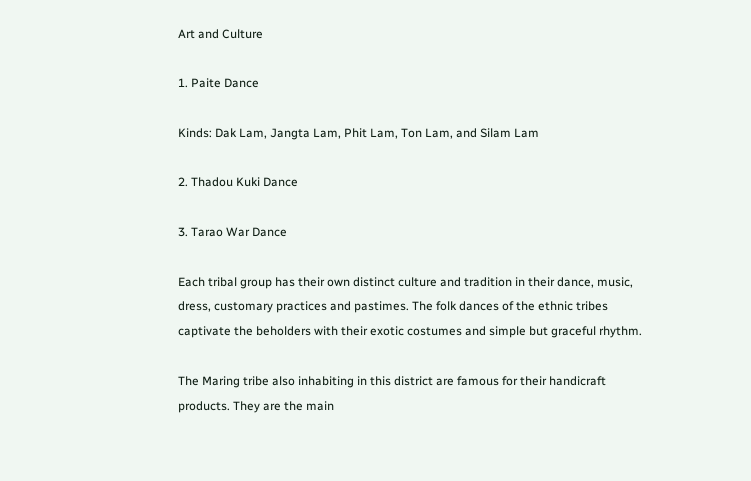Art and Culture

1. Paite Dance

Kinds: Dak Lam, Jangta Lam, Phit Lam, Ton Lam, and Silam Lam

2. Thadou Kuki Dance

3. Tarao War Dance

Each tribal group has their own distinct culture and tradition in their dance, music, dress, customary practices and pastimes. The folk dances of the ethnic tribes captivate the beholders with their exotic costumes and simple but graceful rhythm.

The Maring tribe also inhabiting in this district are famous for their handicraft products. They are the main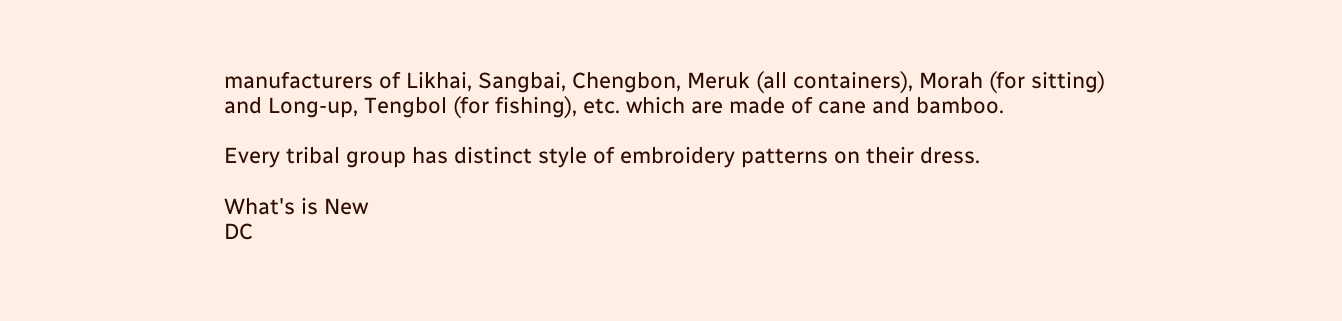manufacturers of Likhai, Sangbai, Chengbon, Meruk (all containers), Morah (for sitting) and Long-up, Tengbol (for fishing), etc. which are made of cane and bamboo.

Every tribal group has distinct style of embroidery patterns on their dress.

What's is New
DC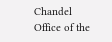Chandel
Office of the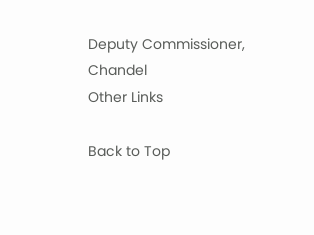Deputy Commissioner, Chandel
Other Links

Back to Top